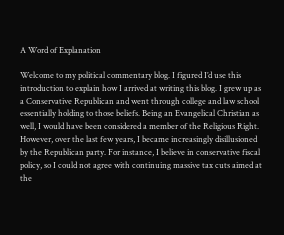A Word of Explanation

Welcome to my political commentary blog. I figured I’d use this introduction to explain how I arrived at writing this blog. I grew up as a Conservative Republican and went through college and law school essentially holding to those beliefs. Being an Evangelical Christian as well, I would have been considered a member of the Religious Right. However, over the last few years, I became increasingly disillusioned by the Republican party. For instance, I believe in conservative fiscal policy, so I could not agree with continuing massive tax cuts aimed at the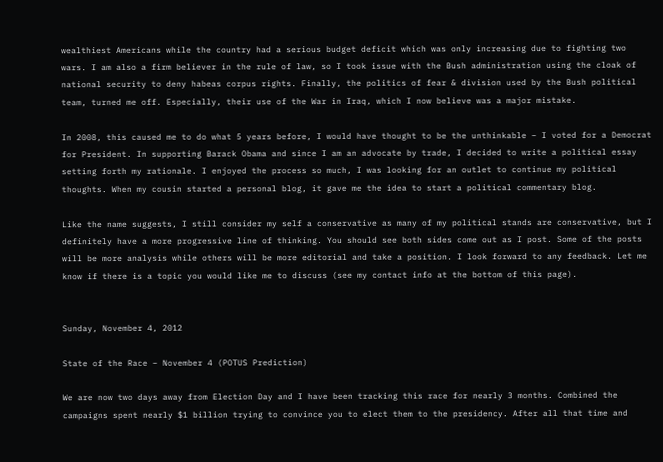wealthiest Americans while the country had a serious budget deficit which was only increasing due to fighting two wars. I am also a firm believer in the rule of law, so I took issue with the Bush administration using the cloak of national security to deny habeas corpus rights. Finally, the politics of fear & division used by the Bush political team, turned me off. Especially, their use of the War in Iraq, which I now believe was a major mistake.

In 2008, this caused me to do what 5 years before, I would have thought to be the unthinkable – I voted for a Democrat for President. In supporting Barack Obama and since I am an advocate by trade, I decided to write a political essay setting forth my rationale. I enjoyed the process so much, I was looking for an outlet to continue my political thoughts. When my cousin started a personal blog, it gave me the idea to start a political commentary blog.

Like the name suggests, I still consider my self a conservative as many of my political stands are conservative, but I definitely have a more progressive line of thinking. You should see both sides come out as I post. Some of the posts will be more analysis while others will be more editorial and take a position. I look forward to any feedback. Let me know if there is a topic you would like me to discuss (see my contact info at the bottom of this page).


Sunday, November 4, 2012

State of the Race – November 4 (POTUS Prediction)

We are now two days away from Election Day and I have been tracking this race for nearly 3 months. Combined the campaigns spent nearly $1 billion trying to convince you to elect them to the presidency. After all that time and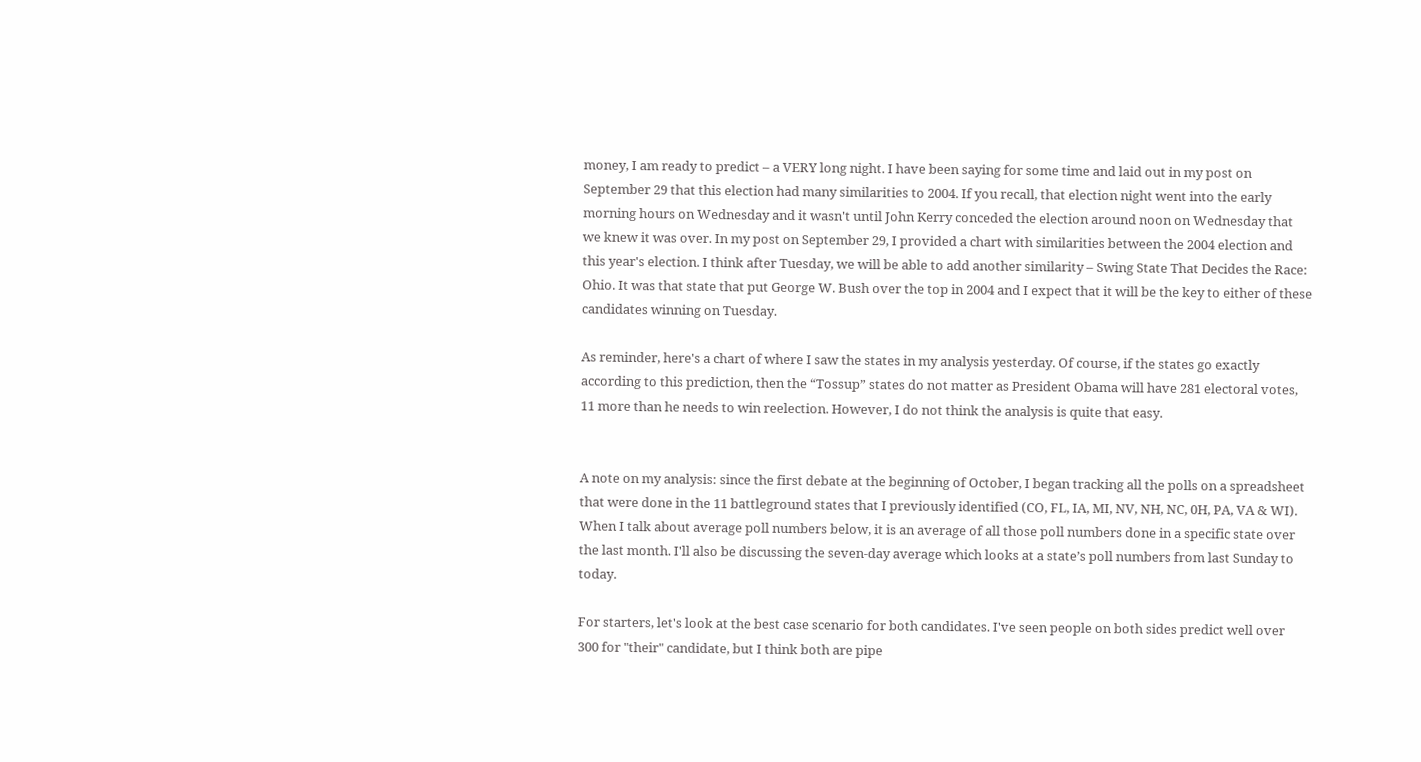money, I am ready to predict – a VERY long night. I have been saying for some time and laid out in my post on September 29 that this election had many similarities to 2004. If you recall, that election night went into the early morning hours on Wednesday and it wasn't until John Kerry conceded the election around noon on Wednesday that we knew it was over. In my post on September 29, I provided a chart with similarities between the 2004 election and this year's election. I think after Tuesday, we will be able to add another similarity – Swing State That Decides the Race: Ohio. It was that state that put George W. Bush over the top in 2004 and I expect that it will be the key to either of these candidates winning on Tuesday.

As reminder, here's a chart of where I saw the states in my analysis yesterday. Of course, if the states go exactly according to this prediction, then the “Tossup” states do not matter as President Obama will have 281 electoral votes, 11 more than he needs to win reelection. However, I do not think the analysis is quite that easy.


A note on my analysis: since the first debate at the beginning of October, I began tracking all the polls on a spreadsheet that were done in the 11 battleground states that I previously identified (CO, FL, IA, MI, NV, NH, NC, 0H, PA, VA & WI). When I talk about average poll numbers below, it is an average of all those poll numbers done in a specific state over the last month. I'll also be discussing the seven-day average which looks at a state’s poll numbers from last Sunday to today.

For starters, let's look at the best case scenario for both candidates. I've seen people on both sides predict well over 300 for "their" candidate, but I think both are pipe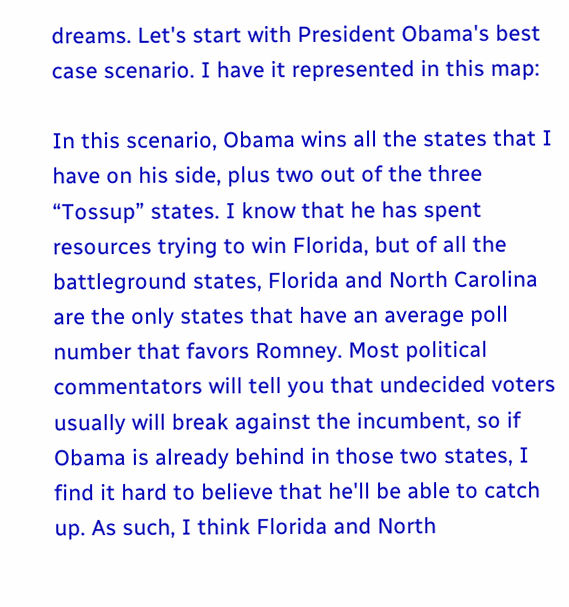dreams. Let's start with President Obama's best case scenario. I have it represented in this map:

In this scenario, Obama wins all the states that I have on his side, plus two out of the three “Tossup” states. I know that he has spent resources trying to win Florida, but of all the battleground states, Florida and North Carolina are the only states that have an average poll number that favors Romney. Most political commentators will tell you that undecided voters usually will break against the incumbent, so if Obama is already behind in those two states, I find it hard to believe that he'll be able to catch up. As such, I think Florida and North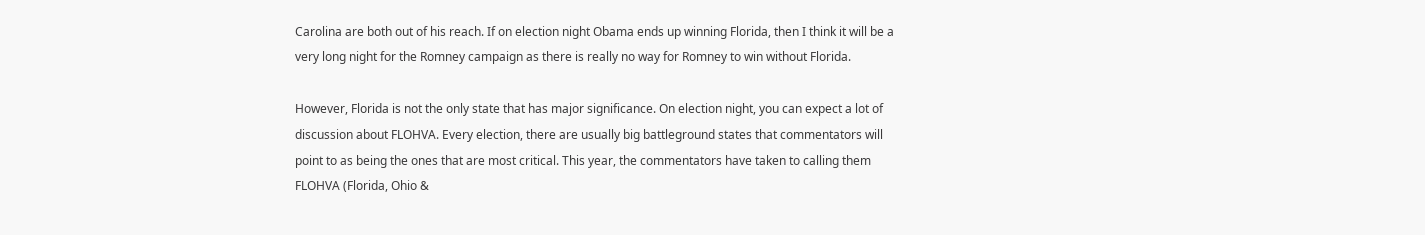Carolina are both out of his reach. If on election night Obama ends up winning Florida, then I think it will be a very long night for the Romney campaign as there is really no way for Romney to win without Florida.

However, Florida is not the only state that has major significance. On election night, you can expect a lot of discussion about FLOHVA. Every election, there are usually big battleground states that commentators will point to as being the ones that are most critical. This year, the commentators have taken to calling them FLOHVA (Florida, Ohio &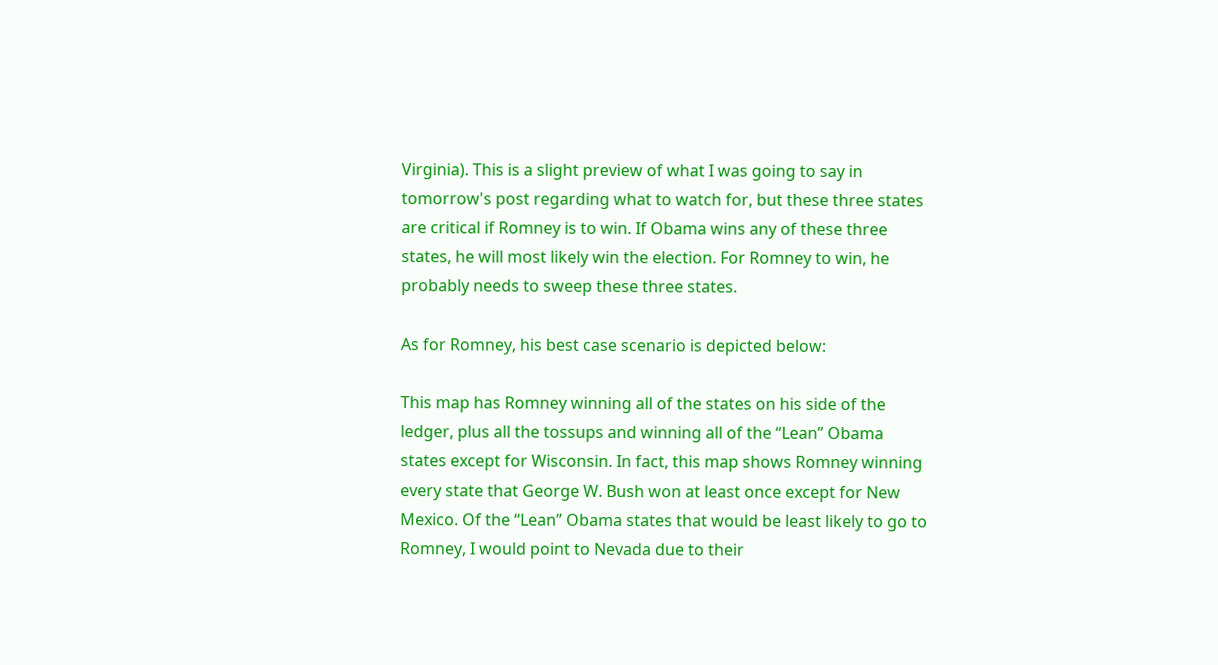Virginia). This is a slight preview of what I was going to say in tomorrow's post regarding what to watch for, but these three states are critical if Romney is to win. If Obama wins any of these three states, he will most likely win the election. For Romney to win, he probably needs to sweep these three states.

As for Romney, his best case scenario is depicted below:

This map has Romney winning all of the states on his side of the ledger, plus all the tossups and winning all of the “Lean” Obama states except for Wisconsin. In fact, this map shows Romney winning every state that George W. Bush won at least once except for New Mexico. Of the “Lean” Obama states that would be least likely to go to Romney, I would point to Nevada due to their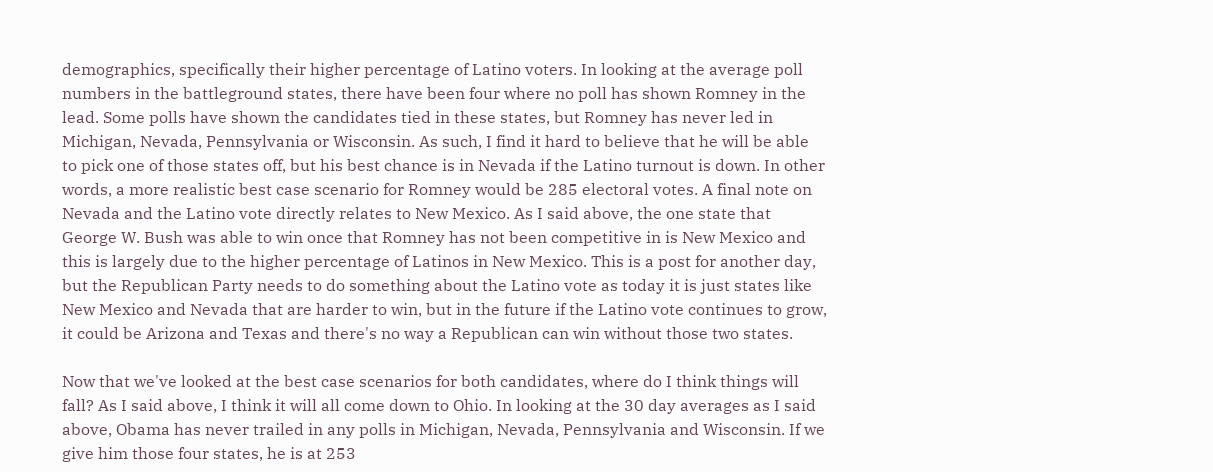demographics, specifically their higher percentage of Latino voters. In looking at the average poll numbers in the battleground states, there have been four where no poll has shown Romney in the lead. Some polls have shown the candidates tied in these states, but Romney has never led in Michigan, Nevada, Pennsylvania or Wisconsin. As such, I find it hard to believe that he will be able to pick one of those states off, but his best chance is in Nevada if the Latino turnout is down. In other words, a more realistic best case scenario for Romney would be 285 electoral votes. A final note on Nevada and the Latino vote directly relates to New Mexico. As I said above, the one state that George W. Bush was able to win once that Romney has not been competitive in is New Mexico and this is largely due to the higher percentage of Latinos in New Mexico. This is a post for another day, but the Republican Party needs to do something about the Latino vote as today it is just states like New Mexico and Nevada that are harder to win, but in the future if the Latino vote continues to grow, it could be Arizona and Texas and there's no way a Republican can win without those two states.

Now that we've looked at the best case scenarios for both candidates, where do I think things will fall? As I said above, I think it will all come down to Ohio. In looking at the 30 day averages as I said above, Obama has never trailed in any polls in Michigan, Nevada, Pennsylvania and Wisconsin. If we give him those four states, he is at 253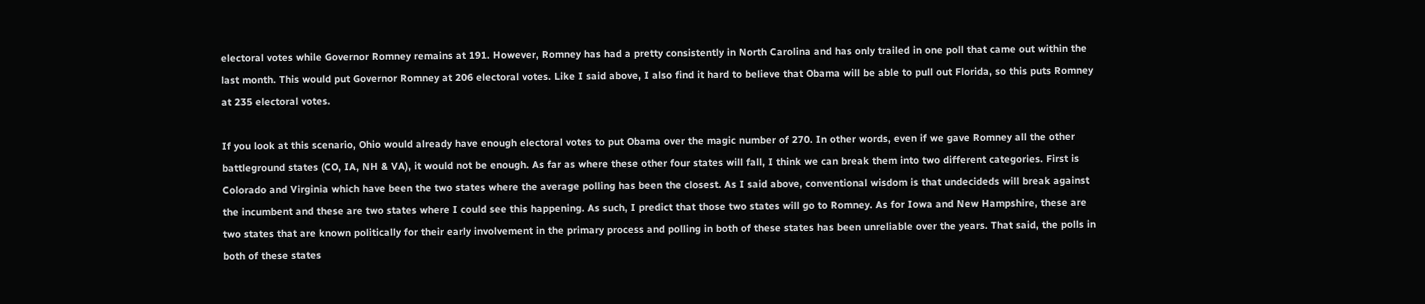electoral votes while Governor Romney remains at 191. However, Romney has had a pretty consistently in North Carolina and has only trailed in one poll that came out within the last month. This would put Governor Romney at 206 electoral votes. Like I said above, I also find it hard to believe that Obama will be able to pull out Florida, so this puts Romney at 235 electoral votes.

If you look at this scenario, Ohio would already have enough electoral votes to put Obama over the magic number of 270. In other words, even if we gave Romney all the other battleground states (CO, IA, NH & VA), it would not be enough. As far as where these other four states will fall, I think we can break them into two different categories. First is Colorado and Virginia which have been the two states where the average polling has been the closest. As I said above, conventional wisdom is that undecideds will break against the incumbent and these are two states where I could see this happening. As such, I predict that those two states will go to Romney. As for Iowa and New Hampshire, these are two states that are known politically for their early involvement in the primary process and polling in both of these states has been unreliable over the years. That said, the polls in both of these states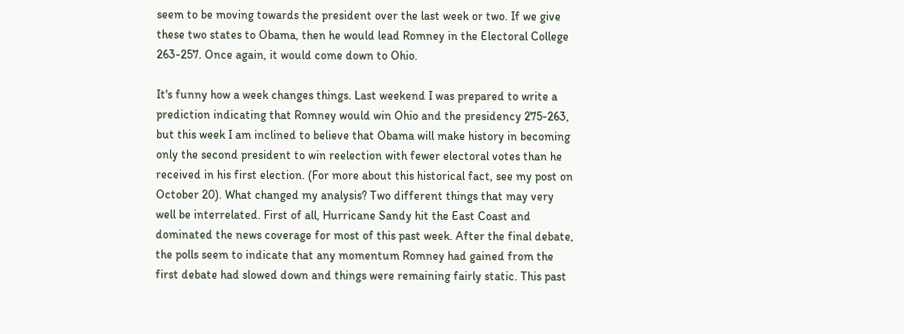seem to be moving towards the president over the last week or two. If we give these two states to Obama, then he would lead Romney in the Electoral College 263-257. Once again, it would come down to Ohio.

It's funny how a week changes things. Last weekend I was prepared to write a prediction indicating that Romney would win Ohio and the presidency 275-263, but this week I am inclined to believe that Obama will make history in becoming only the second president to win reelection with fewer electoral votes than he received in his first election. (For more about this historical fact, see my post on October 20). What changed my analysis? Two different things that may very well be interrelated. First of all, Hurricane Sandy hit the East Coast and dominated the news coverage for most of this past week. After the final debate, the polls seem to indicate that any momentum Romney had gained from the first debate had slowed down and things were remaining fairly static. This past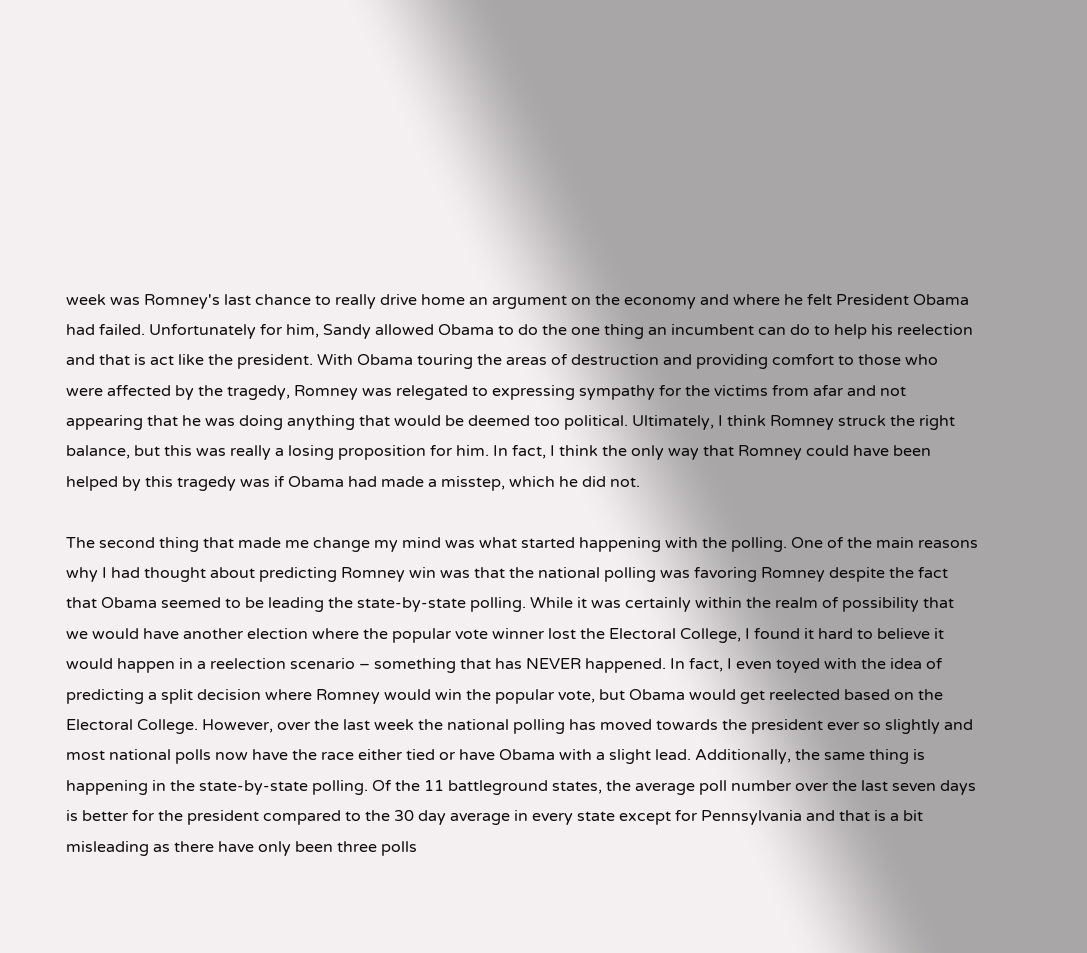week was Romney's last chance to really drive home an argument on the economy and where he felt President Obama had failed. Unfortunately for him, Sandy allowed Obama to do the one thing an incumbent can do to help his reelection and that is act like the president. With Obama touring the areas of destruction and providing comfort to those who were affected by the tragedy, Romney was relegated to expressing sympathy for the victims from afar and not appearing that he was doing anything that would be deemed too political. Ultimately, I think Romney struck the right balance, but this was really a losing proposition for him. In fact, I think the only way that Romney could have been helped by this tragedy was if Obama had made a misstep, which he did not.

The second thing that made me change my mind was what started happening with the polling. One of the main reasons why I had thought about predicting Romney win was that the national polling was favoring Romney despite the fact that Obama seemed to be leading the state-by-state polling. While it was certainly within the realm of possibility that we would have another election where the popular vote winner lost the Electoral College, I found it hard to believe it would happen in a reelection scenario – something that has NEVER happened. In fact, I even toyed with the idea of predicting a split decision where Romney would win the popular vote, but Obama would get reelected based on the Electoral College. However, over the last week the national polling has moved towards the president ever so slightly and most national polls now have the race either tied or have Obama with a slight lead. Additionally, the same thing is happening in the state-by-state polling. Of the 11 battleground states, the average poll number over the last seven days is better for the president compared to the 30 day average in every state except for Pennsylvania and that is a bit misleading as there have only been three polls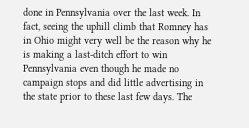done in Pennsylvania over the last week. In fact, seeing the uphill climb that Romney has in Ohio might very well be the reason why he is making a last-ditch effort to win Pennsylvania even though he made no campaign stops and did little advertising in the state prior to these last few days. The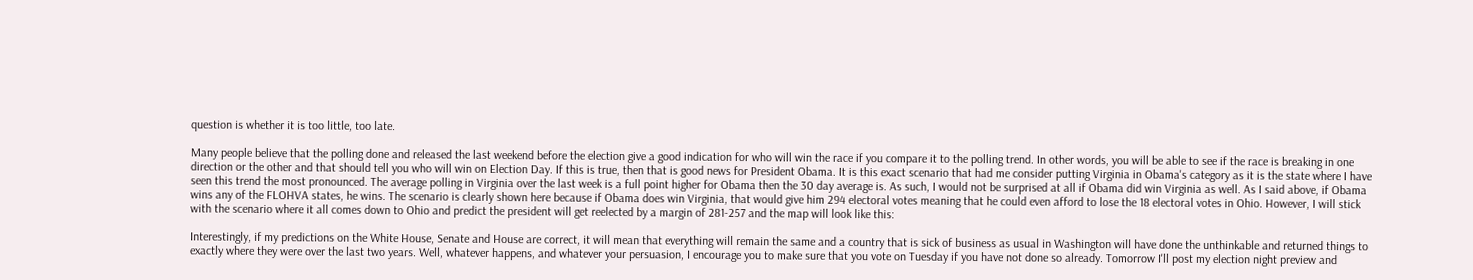question is whether it is too little, too late.

Many people believe that the polling done and released the last weekend before the election give a good indication for who will win the race if you compare it to the polling trend. In other words, you will be able to see if the race is breaking in one direction or the other and that should tell you who will win on Election Day. If this is true, then that is good news for President Obama. It is this exact scenario that had me consider putting Virginia in Obama's category as it is the state where I have seen this trend the most pronounced. The average polling in Virginia over the last week is a full point higher for Obama then the 30 day average is. As such, I would not be surprised at all if Obama did win Virginia as well. As I said above, if Obama wins any of the FLOHVA states, he wins. The scenario is clearly shown here because if Obama does win Virginia, that would give him 294 electoral votes meaning that he could even afford to lose the 18 electoral votes in Ohio. However, I will stick with the scenario where it all comes down to Ohio and predict the president will get reelected by a margin of 281-257 and the map will look like this:

Interestingly, if my predictions on the White House, Senate and House are correct, it will mean that everything will remain the same and a country that is sick of business as usual in Washington will have done the unthinkable and returned things to exactly where they were over the last two years. Well, whatever happens, and whatever your persuasion, I encourage you to make sure that you vote on Tuesday if you have not done so already. Tomorrow I'll post my election night preview and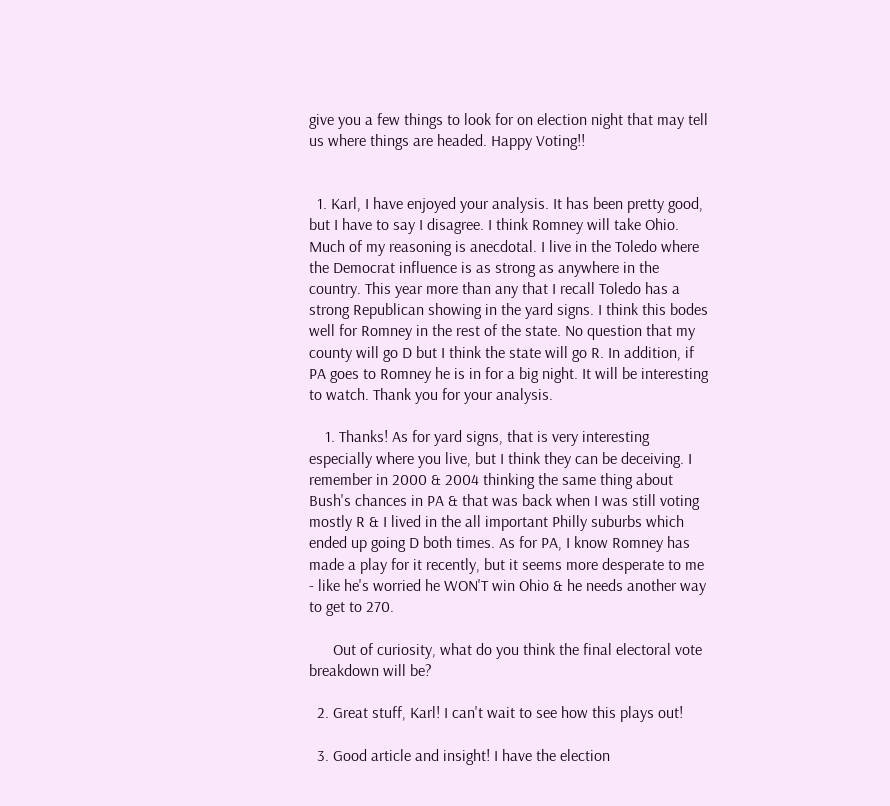give you a few things to look for on election night that may tell us where things are headed. Happy Voting!!


  1. Karl, I have enjoyed your analysis. It has been pretty good, but I have to say I disagree. I think Romney will take Ohio. Much of my reasoning is anecdotal. I live in the Toledo where the Democrat influence is as strong as anywhere in the country. This year more than any that I recall Toledo has a strong Republican showing in the yard signs. I think this bodes well for Romney in the rest of the state. No question that my county will go D but I think the state will go R. In addition, if PA goes to Romney he is in for a big night. It will be interesting to watch. Thank you for your analysis.

    1. Thanks! As for yard signs, that is very interesting especially where you live, but I think they can be deceiving. I remember in 2000 & 2004 thinking the same thing about Bush's chances in PA & that was back when I was still voting mostly R & I lived in the all important Philly suburbs which ended up going D both times. As for PA, I know Romney has made a play for it recently, but it seems more desperate to me - like he's worried he WON'T win Ohio & he needs another way to get to 270.

      Out of curiosity, what do you think the final electoral vote breakdown will be?

  2. Great stuff, Karl! I can't wait to see how this plays out!

  3. Good article and insight! I have the election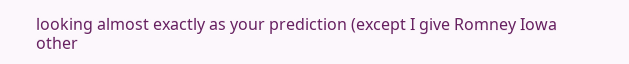looking almost exactly as your prediction (except I give Romney Iowa other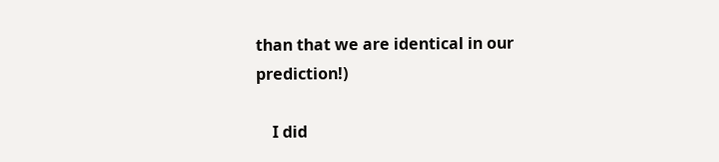than that we are identical in our prediction!)

    I did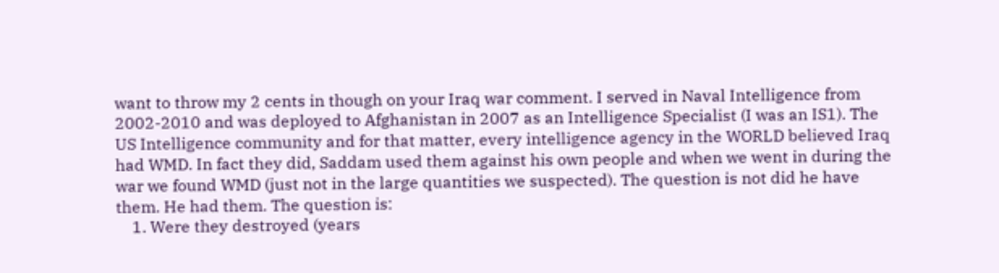want to throw my 2 cents in though on your Iraq war comment. I served in Naval Intelligence from 2002-2010 and was deployed to Afghanistan in 2007 as an Intelligence Specialist (I was an IS1). The US Intelligence community and for that matter, every intelligence agency in the WORLD believed Iraq had WMD. In fact they did, Saddam used them against his own people and when we went in during the war we found WMD (just not in the large quantities we suspected). The question is not did he have them. He had them. The question is:
    1. Were they destroyed (years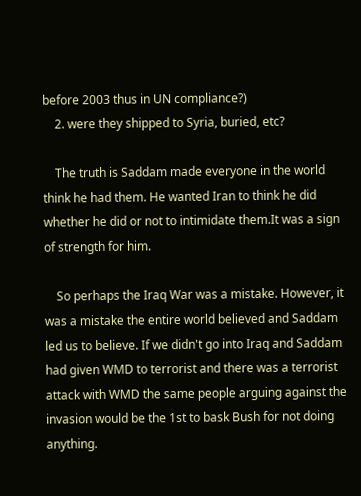before 2003 thus in UN compliance?)
    2. were they shipped to Syria, buried, etc?

    The truth is Saddam made everyone in the world think he had them. He wanted Iran to think he did whether he did or not to intimidate them.It was a sign of strength for him.

    So perhaps the Iraq War was a mistake. However, it was a mistake the entire world believed and Saddam led us to believe. If we didn't go into Iraq and Saddam had given WMD to terrorist and there was a terrorist attack with WMD the same people arguing against the invasion would be the 1st to bask Bush for not doing anything.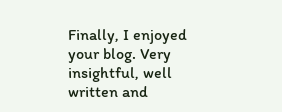Finally, I enjoyed your blog. Very insightful, well written and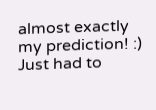almost exactly my prediction! :) Just had to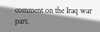comment on the Iraq war part.